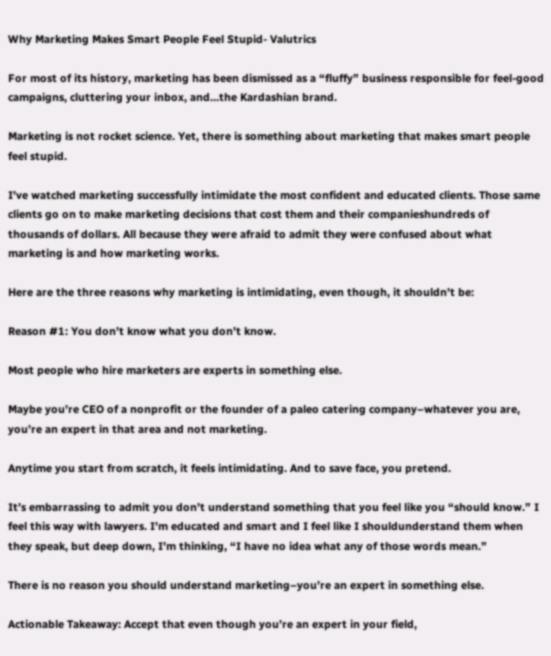Why Marketing Makes Smart People Feel Stupid- Valutrics

For most of its history, marketing has been dismissed as a “fluffy” business responsible for feel-good campaigns, cluttering your inbox, and…the Kardashian brand.

Marketing is not rocket science. Yet, there is something about marketing that makes smart people feel stupid.

I’ve watched marketing successfully intimidate the most confident and educated clients. Those same clients go on to make marketing decisions that cost them and their companieshundreds of thousands of dollars. All because they were afraid to admit they were confused about what marketing is and how marketing works.

Here are the three reasons why marketing is intimidating, even though, it shouldn’t be:

Reason #1: You don’t know what you don’t know.

Most people who hire marketers are experts in something else.

Maybe you’re CEO of a nonprofit or the founder of a paleo catering company–whatever you are, you’re an expert in that area and not marketing.

Anytime you start from scratch, it feels intimidating. And to save face, you pretend.

It’s embarrassing to admit you don’t understand something that you feel like you “should know.” I feel this way with lawyers. I’m educated and smart and I feel like I shouldunderstand them when they speak, but deep down, I’m thinking, “I have no idea what any of those words mean.”

There is no reason you should understand marketing–you’re an expert in something else.

Actionable Takeaway: Accept that even though you’re an expert in your field,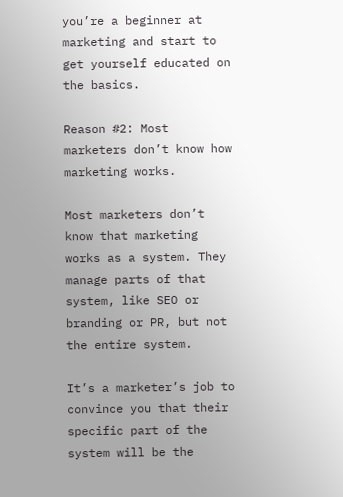you’re a beginner at marketing and start to get yourself educated on the basics.

Reason #2: Most marketers don’t know how marketing works.

Most marketers don’t know that marketing works as a system. They manage parts of that system, like SEO or branding or PR, but not the entire system.

It’s a marketer’s job to convince you that their specific part of the system will be the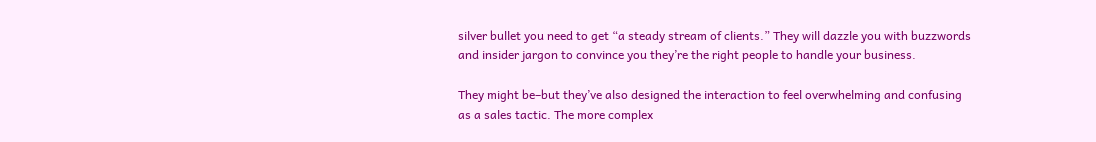silver bullet you need to get “a steady stream of clients.” They will dazzle you with buzzwords and insider jargon to convince you they’re the right people to handle your business.

They might be–but they’ve also designed the interaction to feel overwhelming and confusing as a sales tactic. The more complex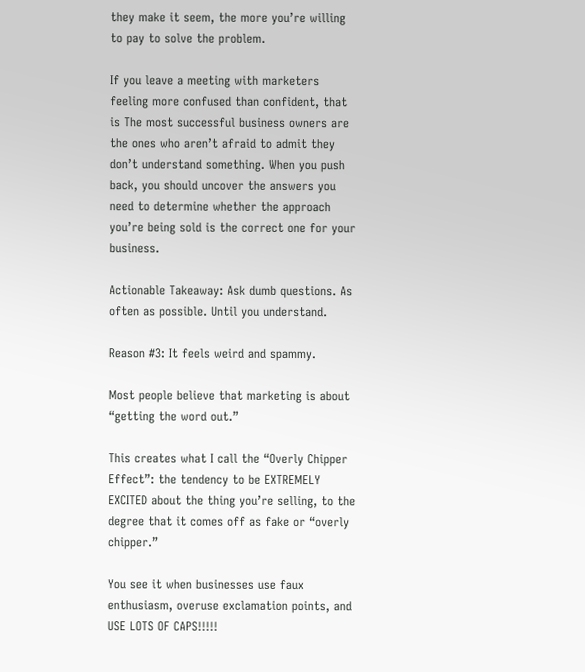they make it seem, the more you’re willing to pay to solve the problem.

If you leave a meeting with marketers feeling more confused than confident, that is The most successful business owners are the ones who aren’t afraid to admit they don’t understand something. When you push back, you should uncover the answers you need to determine whether the approach you’re being sold is the correct one for your business.

Actionable Takeaway: Ask dumb questions. As often as possible. Until you understand.

Reason #3: It feels weird and spammy.

Most people believe that marketing is about “getting the word out.”

This creates what I call the “Overly Chipper Effect”: the tendency to be EXTREMELY EXCITED about the thing you’re selling, to the degree that it comes off as fake or “overly chipper.”

You see it when businesses use faux enthusiasm, overuse exclamation points, and USE LOTS OF CAPS!!!!!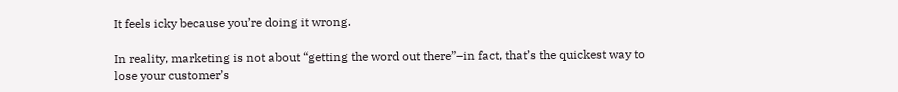It feels icky because you’re doing it wrong.

In reality, marketing is not about “getting the word out there”–in fact, that’s the quickest way to lose your customer’s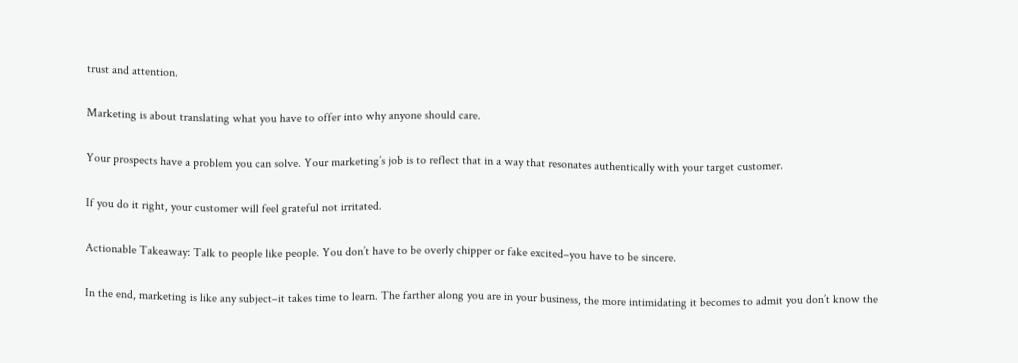trust and attention.

Marketing is about translating what you have to offer into why anyone should care.

Your prospects have a problem you can solve. Your marketing’s job is to reflect that in a way that resonates authentically with your target customer.

If you do it right, your customer will feel grateful not irritated.

Actionable Takeaway: Talk to people like people. You don’t have to be overly chipper or fake excited–you have to be sincere.

In the end, marketing is like any subject–it takes time to learn. The farther along you are in your business, the more intimidating it becomes to admit you don’t know the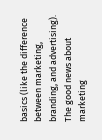basics (like the difference between marketing, branding, and advertising). The good news about marketing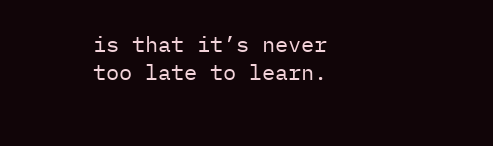is that it’s never too late to learn.